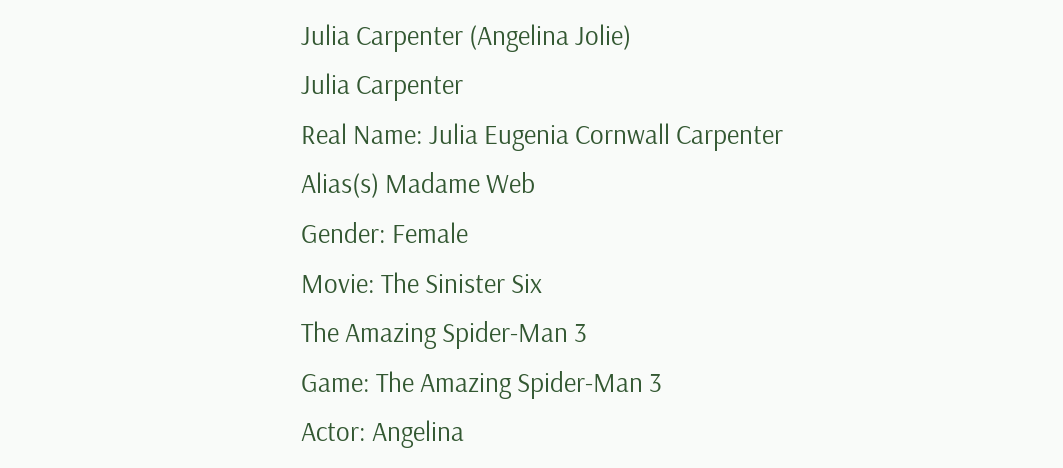Julia Carpenter (Angelina Jolie)
Julia Carpenter
Real Name: Julia Eugenia Cornwall Carpenter
Alias(s) Madame Web
Gender: Female
Movie: The Sinister Six
The Amazing Spider-Man 3
Game: The Amazing Spider-Man 3
Actor: Angelina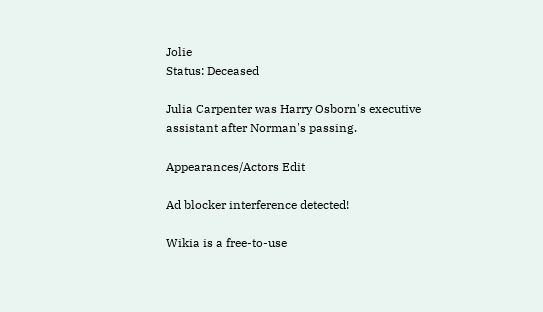Jolie
Status: Deceased

Julia Carpenter was Harry Osborn's executive assistant after Norman's passing.

Appearances/Actors Edit

Ad blocker interference detected!

Wikia is a free-to-use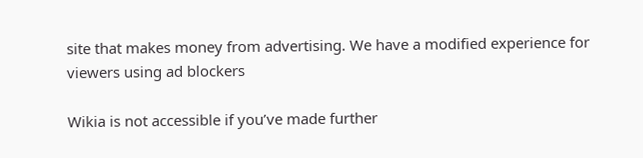site that makes money from advertising. We have a modified experience for viewers using ad blockers

Wikia is not accessible if you’ve made further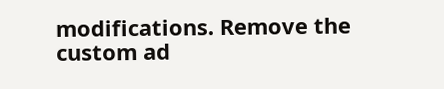modifications. Remove the custom ad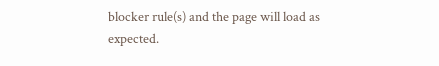blocker rule(s) and the page will load as expected.